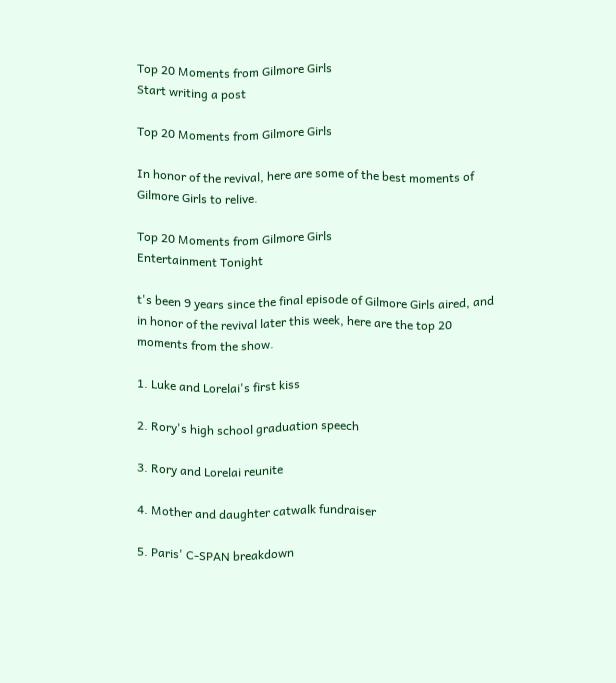Top 20 Moments from Gilmore Girls
Start writing a post

Top 20 Moments from Gilmore Girls

In honor of the revival, here are some of the best moments of Gilmore Girls to relive.

Top 20 Moments from Gilmore Girls
Entertainment Tonight

t's been 9 years since the final episode of Gilmore Girls aired, and in honor of the revival later this week, here are the top 20 moments from the show.

1. Luke and Lorelai's first kiss

2. Rory's high school graduation speech

3. Rory and Lorelai reunite

4. Mother and daughter catwalk fundraiser

5. Paris' C-SPAN breakdown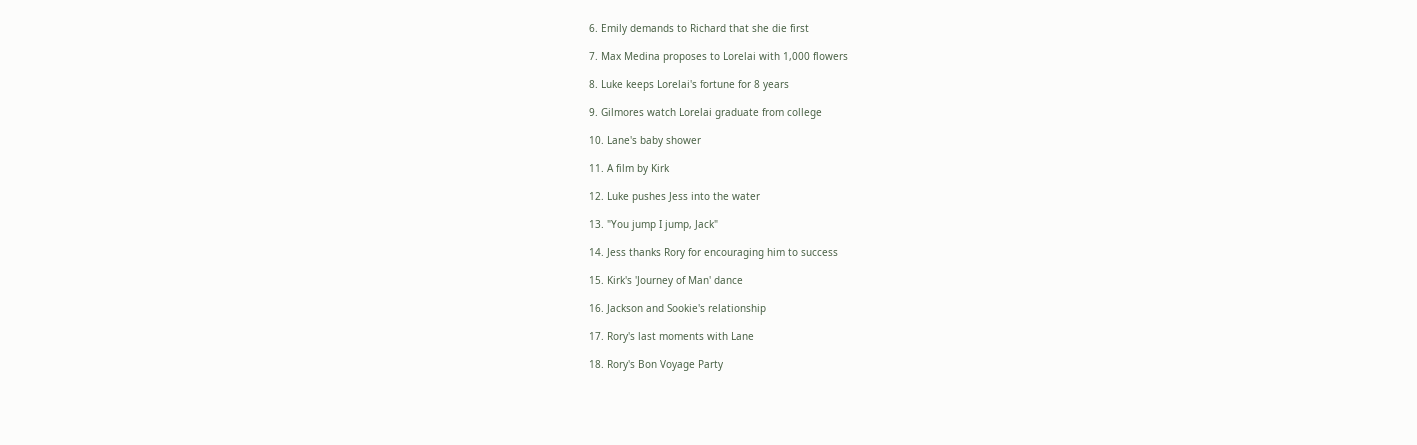6. Emily demands to Richard that she die first

7. Max Medina proposes to Lorelai with 1,000 flowers

8. Luke keeps Lorelai's fortune for 8 years

9. Gilmores watch Lorelai graduate from college

10. Lane's baby shower

11. A film by Kirk

12. Luke pushes Jess into the water

13. "You jump I jump, Jack"

14. Jess thanks Rory for encouraging him to success

15. Kirk's 'Journey of Man' dance

16. Jackson and Sookie's relationship

17. Rory's last moments with Lane

18. Rory's Bon Voyage Party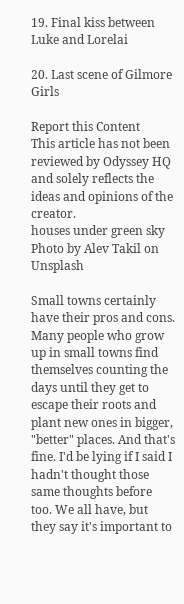19. Final kiss between Luke and Lorelai

20. Last scene of Gilmore Girls

Report this Content
This article has not been reviewed by Odyssey HQ and solely reflects the ideas and opinions of the creator.
houses under green sky
Photo by Alev Takil on Unsplash

Small towns certainly have their pros and cons. Many people who grow up in small towns find themselves counting the days until they get to escape their roots and plant new ones in bigger, "better" places. And that's fine. I'd be lying if I said I hadn't thought those same thoughts before too. We all have, but they say it's important to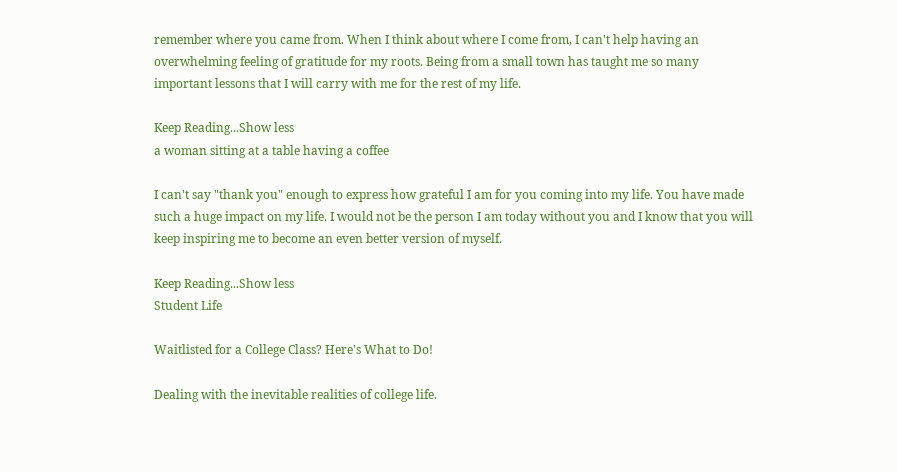remember where you came from. When I think about where I come from, I can't help having an overwhelming feeling of gratitude for my roots. Being from a small town has taught me so many important lessons that I will carry with me for the rest of my life.

Keep Reading...Show less
a woman sitting at a table having a coffee

I can't say "thank you" enough to express how grateful I am for you coming into my life. You have made such a huge impact on my life. I would not be the person I am today without you and I know that you will keep inspiring me to become an even better version of myself.

Keep Reading...Show less
Student Life

Waitlisted for a College Class? Here's What to Do!

Dealing with the inevitable realities of college life.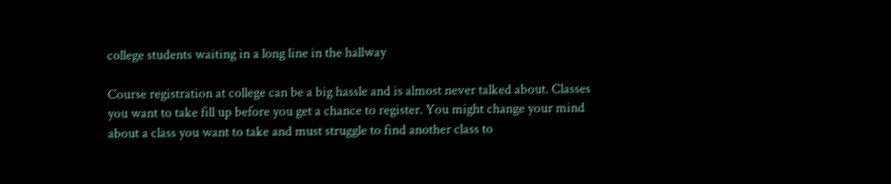college students waiting in a long line in the hallway

Course registration at college can be a big hassle and is almost never talked about. Classes you want to take fill up before you get a chance to register. You might change your mind about a class you want to take and must struggle to find another class to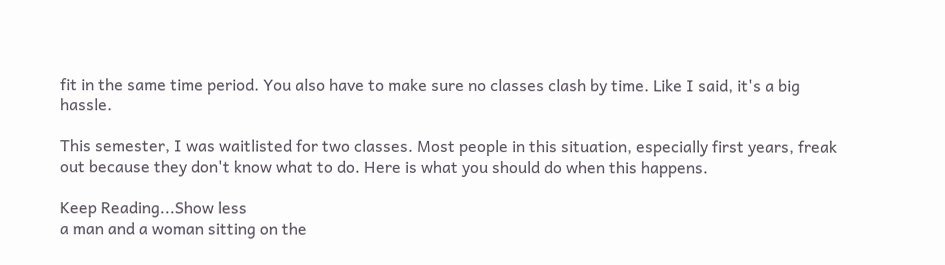fit in the same time period. You also have to make sure no classes clash by time. Like I said, it's a big hassle.

This semester, I was waitlisted for two classes. Most people in this situation, especially first years, freak out because they don't know what to do. Here is what you should do when this happens.

Keep Reading...Show less
a man and a woman sitting on the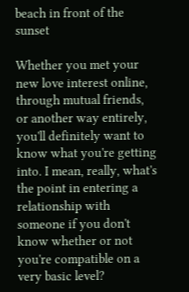beach in front of the sunset

Whether you met your new love interest online, through mutual friends, or another way entirely, you'll definitely want to know what you're getting into. I mean, really, what's the point in entering a relationship with someone if you don't know whether or not you're compatible on a very basic level?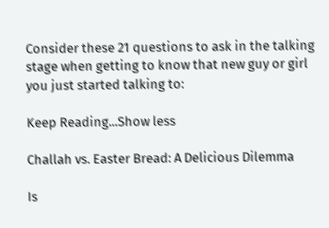Consider these 21 questions to ask in the talking stage when getting to know that new guy or girl you just started talking to:

Keep Reading...Show less

Challah vs. Easter Bread: A Delicious Dilemma

Is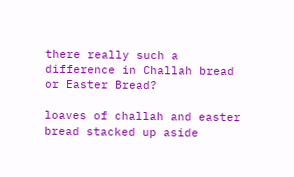there really such a difference in Challah bread or Easter Bread?

loaves of challah and easter bread stacked up aside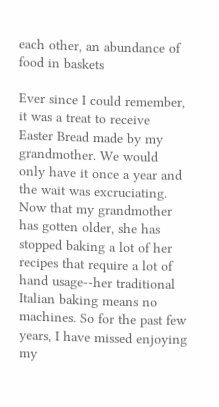each other, an abundance of food in baskets

Ever since I could remember, it was a treat to receive Easter Bread made by my grandmother. We would only have it once a year and the wait was excruciating. Now that my grandmother has gotten older, she has stopped baking a lot of her recipes that require a lot of hand usage--her traditional Italian baking means no machines. So for the past few years, I have missed enjoying my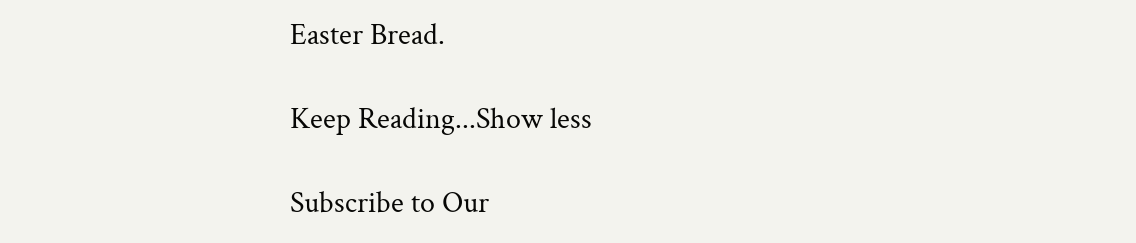Easter Bread.

Keep Reading...Show less

Subscribe to Our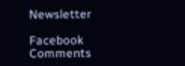Newsletter

Facebook Comments